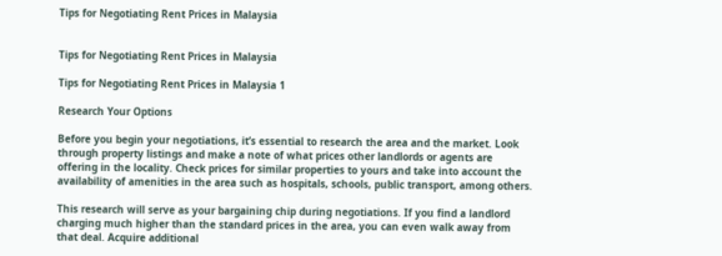Tips for Negotiating Rent Prices in Malaysia


Tips for Negotiating Rent Prices in Malaysia

Tips for Negotiating Rent Prices in Malaysia 1

Research Your Options

Before you begin your negotiations, it’s essential to research the area and the market. Look through property listings and make a note of what prices other landlords or agents are offering in the locality. Check prices for similar properties to yours and take into account the availability of amenities in the area such as hospitals, schools, public transport, among others.

This research will serve as your bargaining chip during negotiations. If you find a landlord charging much higher than the standard prices in the area, you can even walk away from that deal. Acquire additional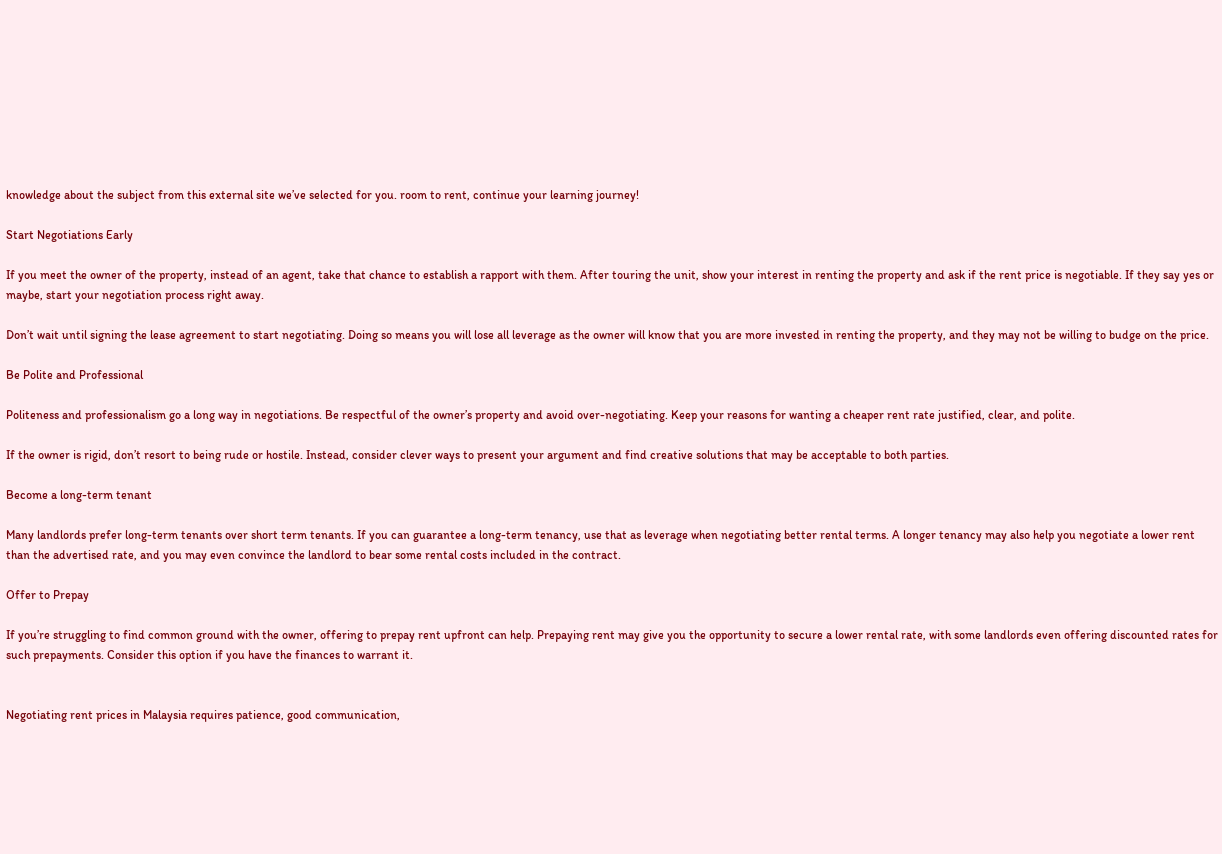knowledge about the subject from this external site we’ve selected for you. room to rent, continue your learning journey!

Start Negotiations Early

If you meet the owner of the property, instead of an agent, take that chance to establish a rapport with them. After touring the unit, show your interest in renting the property and ask if the rent price is negotiable. If they say yes or maybe, start your negotiation process right away.

Don’t wait until signing the lease agreement to start negotiating. Doing so means you will lose all leverage as the owner will know that you are more invested in renting the property, and they may not be willing to budge on the price.

Be Polite and Professional

Politeness and professionalism go a long way in negotiations. Be respectful of the owner’s property and avoid over-negotiating. Keep your reasons for wanting a cheaper rent rate justified, clear, and polite.

If the owner is rigid, don’t resort to being rude or hostile. Instead, consider clever ways to present your argument and find creative solutions that may be acceptable to both parties.

Become a long-term tenant

Many landlords prefer long-term tenants over short term tenants. If you can guarantee a long-term tenancy, use that as leverage when negotiating better rental terms. A longer tenancy may also help you negotiate a lower rent than the advertised rate, and you may even convince the landlord to bear some rental costs included in the contract.

Offer to Prepay

If you’re struggling to find common ground with the owner, offering to prepay rent upfront can help. Prepaying rent may give you the opportunity to secure a lower rental rate, with some landlords even offering discounted rates for such prepayments. Consider this option if you have the finances to warrant it.


Negotiating rent prices in Malaysia requires patience, good communication,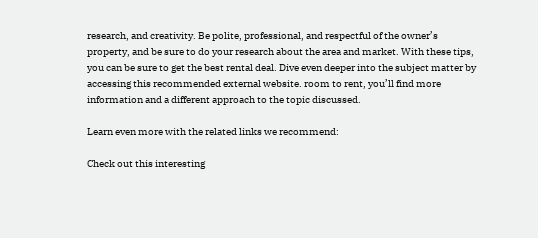research, and creativity. Be polite, professional, and respectful of the owner’s property, and be sure to do your research about the area and market. With these tips, you can be sure to get the best rental deal. Dive even deeper into the subject matter by accessing this recommended external website. room to rent, you’ll find more information and a different approach to the topic discussed.

Learn even more with the related links we recommend:

Check out this interesting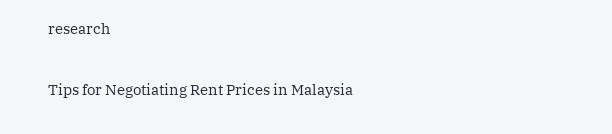research

Tips for Negotiating Rent Prices in Malaysia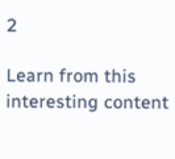2

Learn from this interesting content